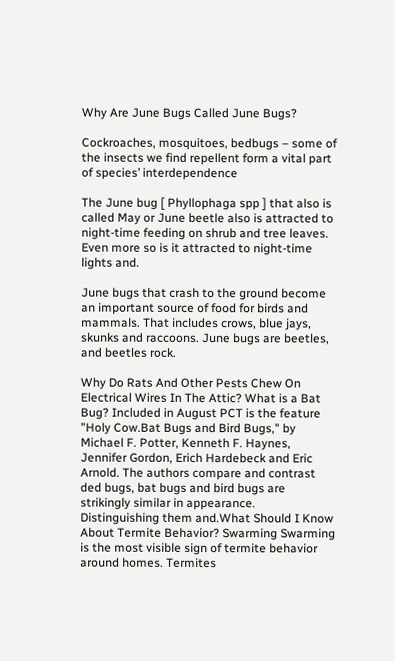Why Are June Bugs Called June Bugs?

Cockroaches, mosquitoes, bedbugs – some of the insects we find repellent form a vital part of species’ interdependence

The June bug [ Phyllophaga spp ] that also is called May or June beetle also is attracted to night-time feeding on shrub and tree leaves. Even more so is it attracted to night-time lights and.

June bugs that crash to the ground become an important source of food for birds and mammals. That includes crows, blue jays, skunks and raccoons. June bugs are beetles, and beetles rock.

Why Do Rats And Other Pests Chew On Electrical Wires In The Attic? What is a Bat Bug? Included in August PCT is the feature "Holy Cow.Bat Bugs and Bird Bugs," by Michael F. Potter, Kenneth F. Haynes, Jennifer Gordon, Erich Hardebeck and Eric Arnold. The authors compare and contrast ded bugs, bat bugs and bird bugs are strikingly similar in appearance. Distinguishing them and.What Should I Know About Termite Behavior? Swarming Swarming is the most visible sign of termite behavior around homes. Termites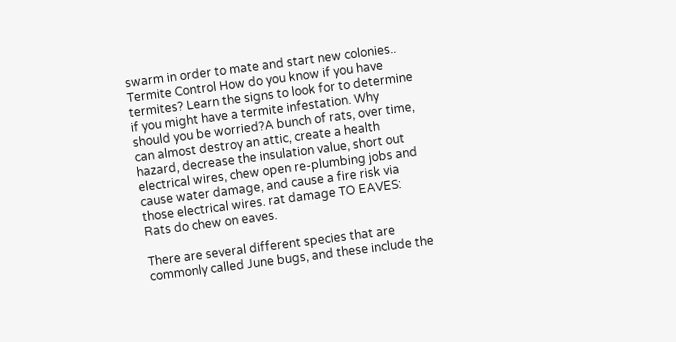swarm in order to mate and start new colonies.. Termite Control How do you know if you have termites? Learn the signs to look for to determine if you might have a termite infestation. Why should you be worried?A bunch of rats, over time, can almost destroy an attic, create a health hazard, decrease the insulation value, short out electrical wires, chew open re-plumbing jobs and cause water damage, and cause a fire risk via those electrical wires. rat damage TO EAVES: Rats do chew on eaves.

There are several different species that are commonly called June bugs, and these include the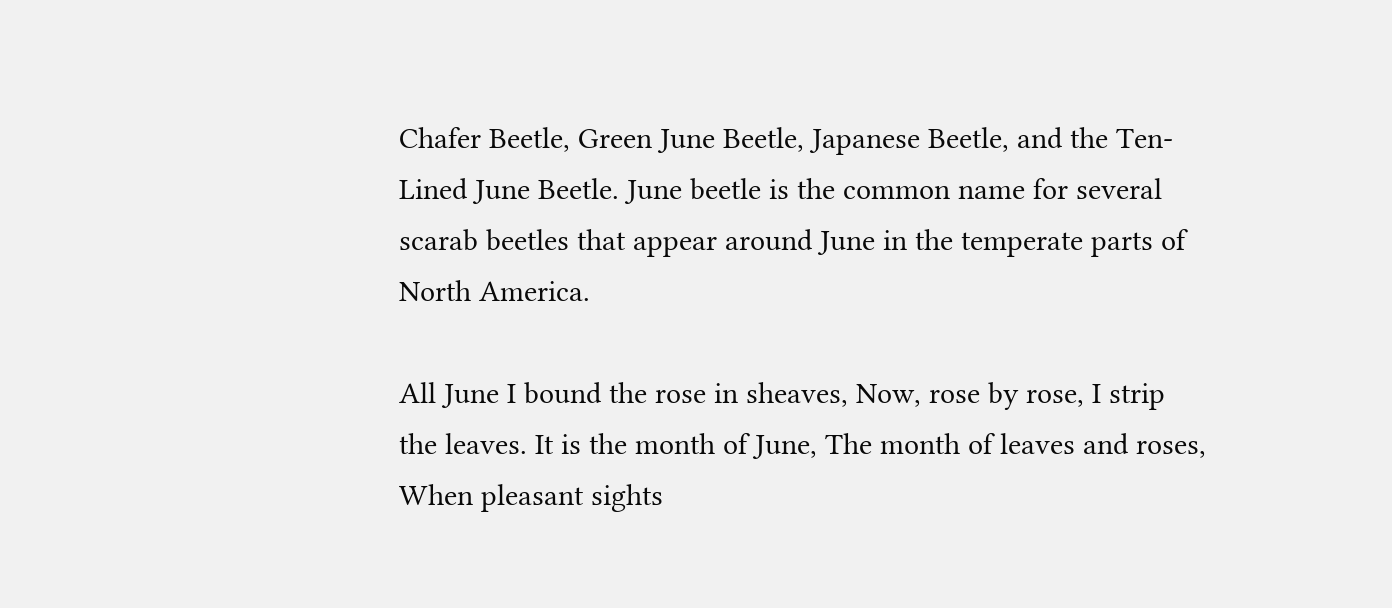Chafer Beetle, Green June Beetle, Japanese Beetle, and the Ten-Lined June Beetle. June beetle is the common name for several scarab beetles that appear around June in the temperate parts of North America.

All June I bound the rose in sheaves, Now, rose by rose, I strip the leaves. It is the month of June, The month of leaves and roses, When pleasant sights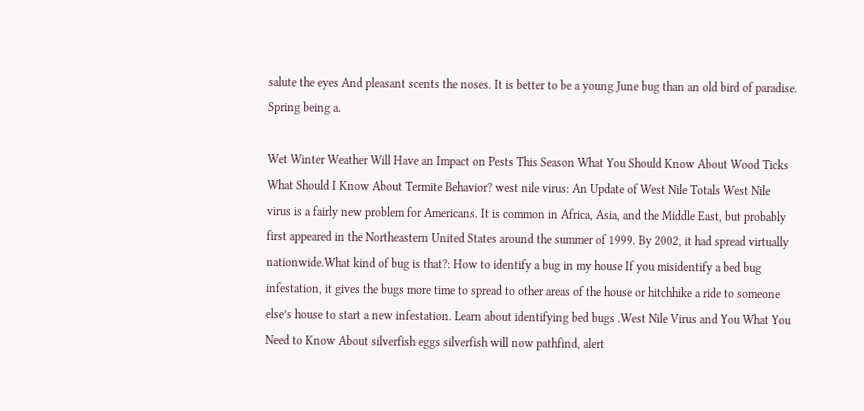salute the eyes And pleasant scents the noses. It is better to be a young June bug than an old bird of paradise. Spring being a.

Wet Winter Weather Will Have an Impact on Pests This Season What You Should Know About Wood Ticks What Should I Know About Termite Behavior? west nile virus: An Update of West Nile Totals West Nile virus is a fairly new problem for Americans. It is common in Africa, Asia, and the Middle East, but probably first appeared in the Northeastern United States around the summer of 1999. By 2002, it had spread virtually nationwide.What kind of bug is that?: How to identify a bug in my house If you misidentify a bed bug infestation, it gives the bugs more time to spread to other areas of the house or hitchhike a ride to someone else’s house to start a new infestation. Learn about identifying bed bugs .West Nile Virus and You What You Need to Know About silverfish eggs silverfish will now pathfind, alert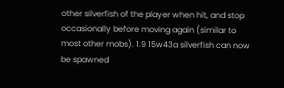other silverfish of the player when hit, and stop occasionally before moving again (similar to most other mobs). 1.9 15w43a silverfish can now be spawned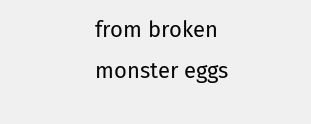from broken monster eggs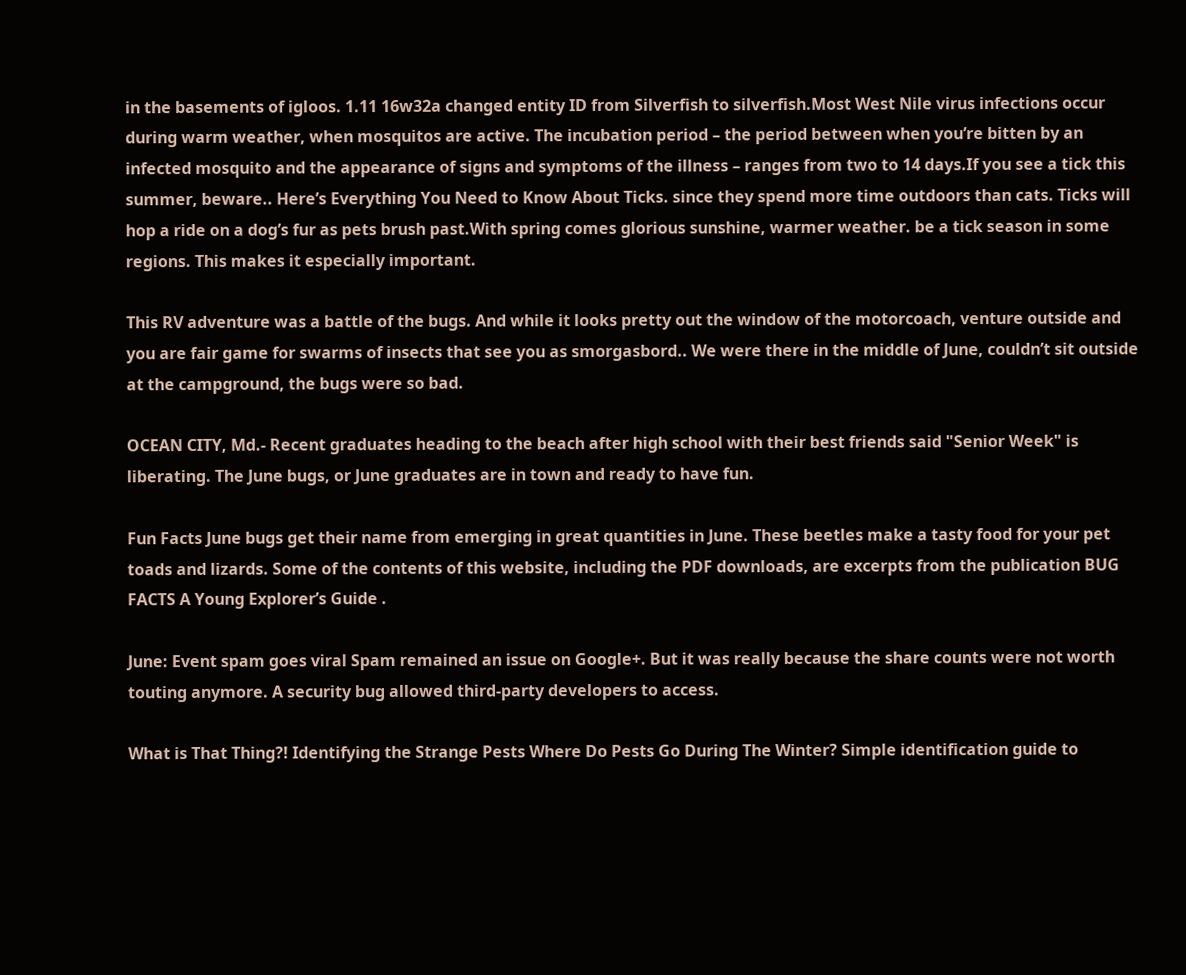in the basements of igloos. 1.11 16w32a changed entity ID from Silverfish to silverfish.Most West Nile virus infections occur during warm weather, when mosquitos are active. The incubation period – the period between when you’re bitten by an infected mosquito and the appearance of signs and symptoms of the illness – ranges from two to 14 days.If you see a tick this summer, beware.. Here’s Everything You Need to Know About Ticks. since they spend more time outdoors than cats. Ticks will hop a ride on a dog’s fur as pets brush past.With spring comes glorious sunshine, warmer weather. be a tick season in some regions. This makes it especially important.

This RV adventure was a battle of the bugs. And while it looks pretty out the window of the motorcoach, venture outside and you are fair game for swarms of insects that see you as smorgasbord.. We were there in the middle of June, couldn’t sit outside at the campground, the bugs were so bad.

OCEAN CITY, Md.- Recent graduates heading to the beach after high school with their best friends said "Senior Week" is liberating. The June bugs, or June graduates are in town and ready to have fun.

Fun Facts June bugs get their name from emerging in great quantities in June. These beetles make a tasty food for your pet toads and lizards. Some of the contents of this website, including the PDF downloads, are excerpts from the publication BUG FACTS A Young Explorer’s Guide .

June: Event spam goes viral Spam remained an issue on Google+. But it was really because the share counts were not worth touting anymore. A security bug allowed third-party developers to access.

What is That Thing?! Identifying the Strange Pests Where Do Pests Go During The Winter? Simple identification guide to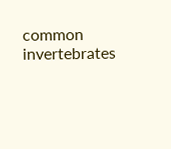common invertebrates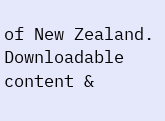of New Zealand. Downloadable content &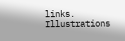links. Illustrations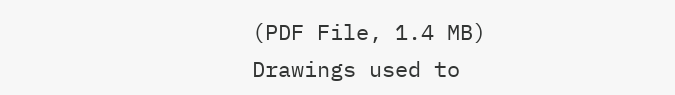(PDF File, 1.4 MB) Drawings used to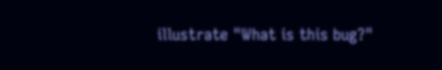illustrate "What is this bug?"